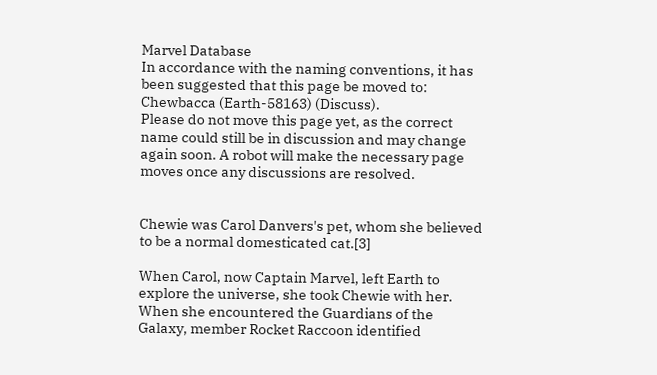Marvel Database
In accordance with the naming conventions, it has been suggested that this page be moved to:
Chewbacca (Earth-58163) (Discuss).
Please do not move this page yet, as the correct name could still be in discussion and may change again soon. A robot will make the necessary page moves once any discussions are resolved.


Chewie was Carol Danvers's pet, whom she believed to be a normal domesticated cat.[3]

When Carol, now Captain Marvel, left Earth to explore the universe, she took Chewie with her. When she encountered the Guardians of the Galaxy, member Rocket Raccoon identified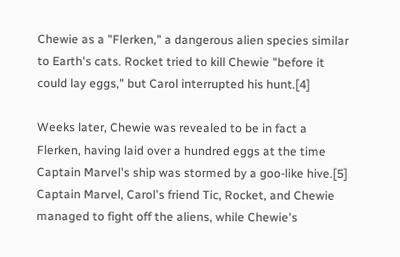Chewie as a "Flerken," a dangerous alien species similar to Earth's cats. Rocket tried to kill Chewie "before it could lay eggs," but Carol interrupted his hunt.[4]

Weeks later, Chewie was revealed to be in fact a Flerken, having laid over a hundred eggs at the time Captain Marvel's ship was stormed by a goo-like hive.[5] Captain Marvel, Carol's friend Tic, Rocket, and Chewie managed to fight off the aliens, while Chewie's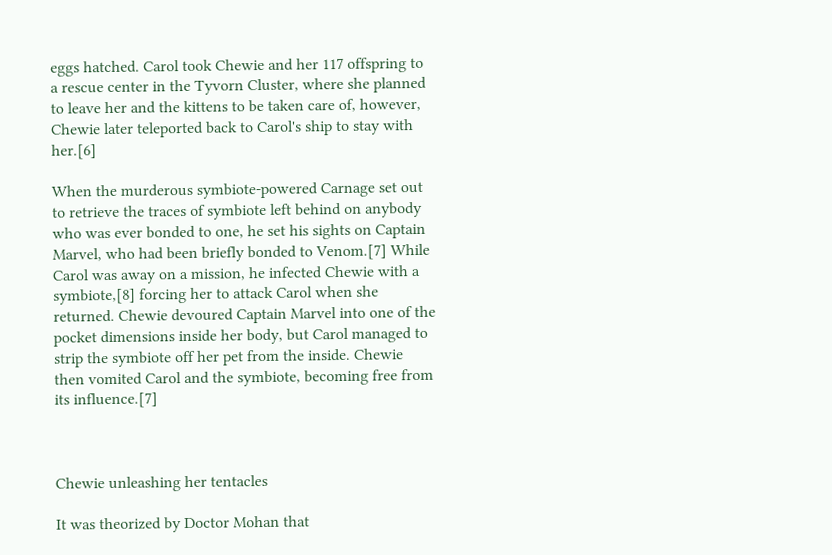eggs hatched. Carol took Chewie and her 117 offspring to a rescue center in the Tyvorn Cluster, where she planned to leave her and the kittens to be taken care of, however, Chewie later teleported back to Carol's ship to stay with her.[6]

When the murderous symbiote-powered Carnage set out to retrieve the traces of symbiote left behind on anybody who was ever bonded to one, he set his sights on Captain Marvel, who had been briefly bonded to Venom.[7] While Carol was away on a mission, he infected Chewie with a symbiote,[8] forcing her to attack Carol when she returned. Chewie devoured Captain Marvel into one of the pocket dimensions inside her body, but Carol managed to strip the symbiote off her pet from the inside. Chewie then vomited Carol and the symbiote, becoming free from its influence.[7]



Chewie unleashing her tentacles

It was theorized by Doctor Mohan that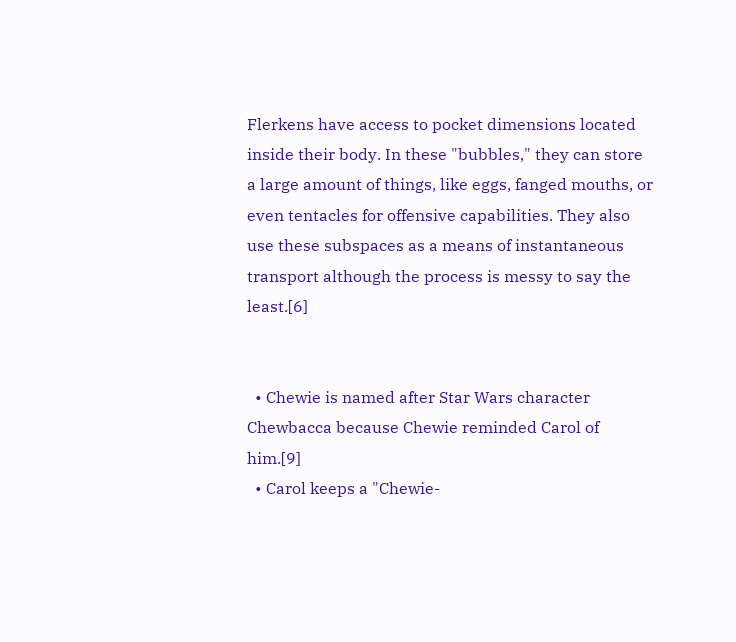Flerkens have access to pocket dimensions located inside their body. In these "bubbles," they can store a large amount of things, like eggs, fanged mouths, or even tentacles for offensive capabilities. They also use these subspaces as a means of instantaneous transport although the process is messy to say the least.[6]


  • Chewie is named after Star Wars character Chewbacca because Chewie reminded Carol of him.[9]
  • Carol keeps a "Chewie-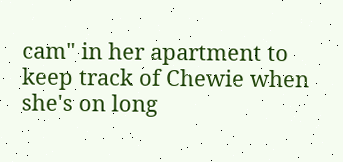cam" in her apartment to keep track of Chewie when she's on long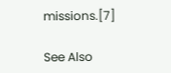missions.[7]

See Also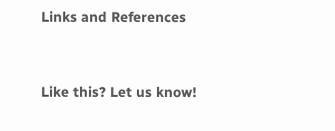Links and References


Like this? Let us know!